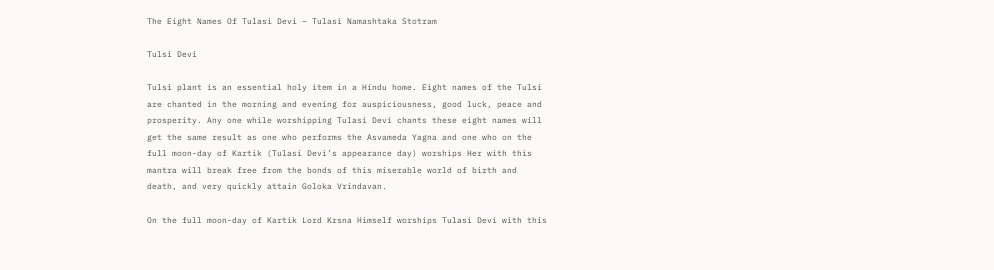The Eight Names Of Tulasi Devi – Tulasi Namashtaka Stotram

Tulsi Devi

Tulsi plant is an essential holy item in a Hindu home. Eight names of the Tulsi are chanted in the morning and evening for auspiciousness, good luck, peace and prosperity. Any one while worshipping Tulasi Devi chants these eight names will get the same result as one who performs the Asvameda Yagna and one who on the full moon-day of Kartik (Tulasi Devi’s appearance day) worships Her with this mantra will break free from the bonds of this miserable world of birth and death, and very quickly attain Goloka Vrindavan.

On the full moon-day of Kartik Lord Krsna Himself worships Tulasi Devi with this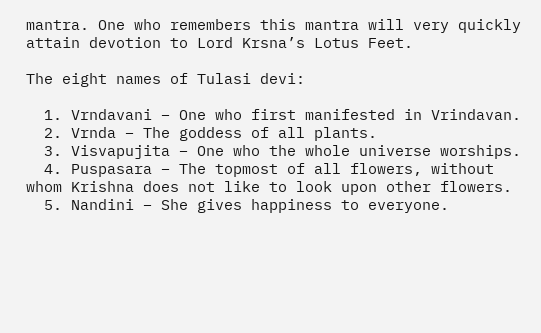mantra. One who remembers this mantra will very quickly attain devotion to Lord Krsna’s Lotus Feet.

The eight names of Tulasi devi:

  1. Vrndavani – One who first manifested in Vrindavan.
  2. Vrnda – The goddess of all plants.
  3. Visvapujita – One who the whole universe worships.
  4. Puspasara – The topmost of all flowers, without whom Krishna does not like to look upon other flowers.
  5. Nandini – She gives happiness to everyone.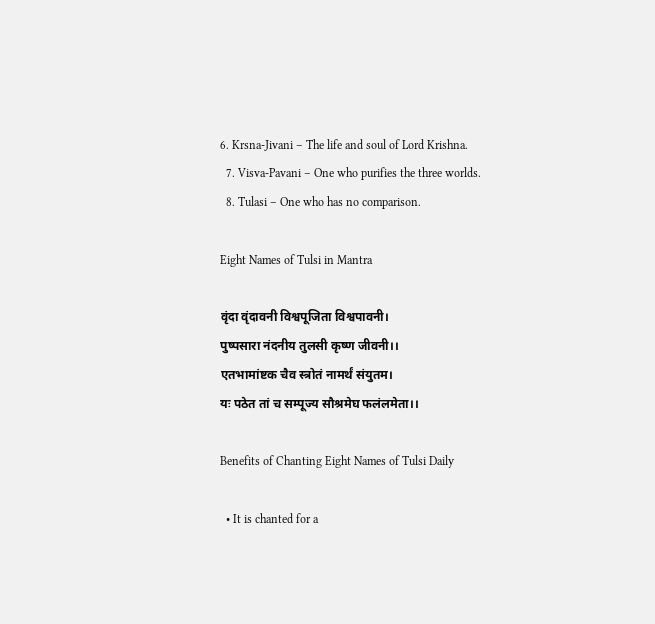6. Krsna-Jivani – The life and soul of Lord Krishna.
  7. Visva-Pavani – One who purifies the three worlds.
  8. Tulasi – One who has no comparison.

Eight Names of Tulsi in Mantra

वृंदा वृंदावनी विश्वपूजिता विश्वपावनी।
पुष्पसारा नंदनीय तुलसी कृष्ण जीवनी।।
एतभामांष्टक चैव स्त्रोतं नामर्थं संयुतम।
यः पठेत तां च सम्पूज्य सौश्रमेघ फलंलमेता।।

Benefits of Chanting Eight Names of Tulsi Daily

  • It is chanted for a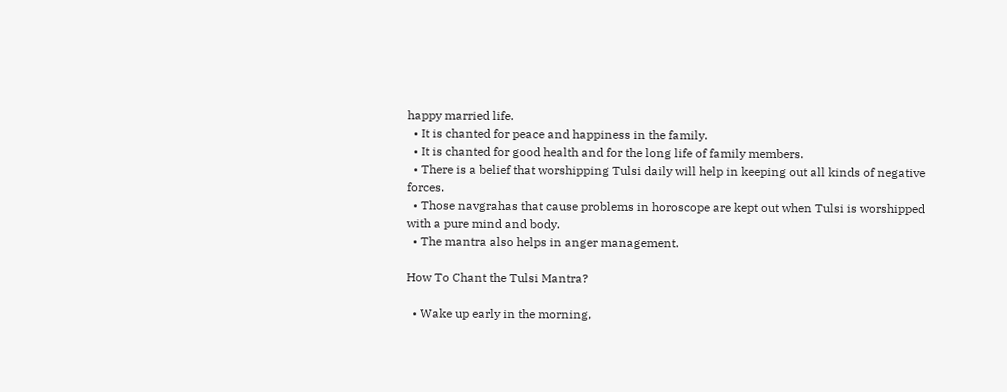happy married life.
  • It is chanted for peace and happiness in the family.
  • It is chanted for good health and for the long life of family members.
  • There is a belief that worshipping Tulsi daily will help in keeping out all kinds of negative forces.
  • Those navgrahas that cause problems in horoscope are kept out when Tulsi is worshipped with a pure mind and body.
  • The mantra also helps in anger management.

How To Chant the Tulsi Mantra?

  • Wake up early in the morning,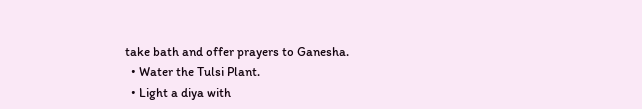take bath and offer prayers to Ganesha.
  • Water the Tulsi Plant.
  • Light a diya with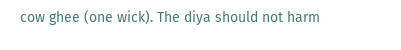cow ghee (one wick). The diya should not harm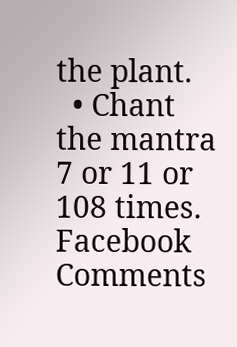the plant.
  • Chant the mantra 7 or 11 or 108 times.
Facebook Comments